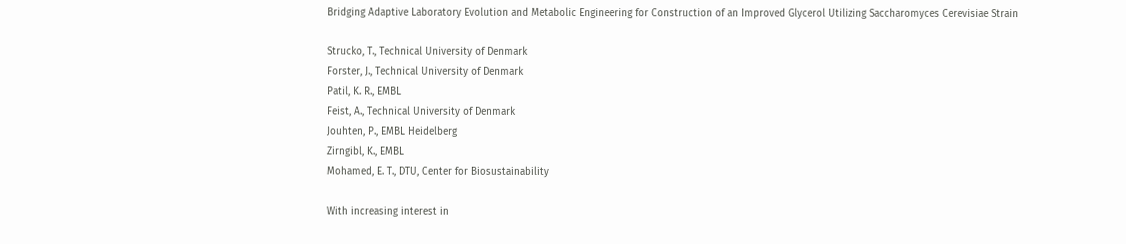Bridging Adaptive Laboratory Evolution and Metabolic Engineering for Construction of an Improved Glycerol Utilizing Saccharomyces Cerevisiae Strain

Strucko, T., Technical University of Denmark
Forster, J., Technical University of Denmark
Patil, K. R., EMBL
Feist, A., Technical University of Denmark
Jouhten, P., EMBL Heidelberg
Zirngibl, K., EMBL
Mohamed, E. T., DTU, Center for Biosustainability

With increasing interest in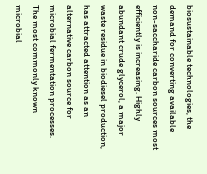biosustainable technologies, the demand for converting available non-saccharide carbon sources most efficiently is increasing. Highly abundant crude glycerol, a major waste residue in biodiesel production, has attracted attention as an alternative carbon source for microbial fermentation processes. The most commonly known microbial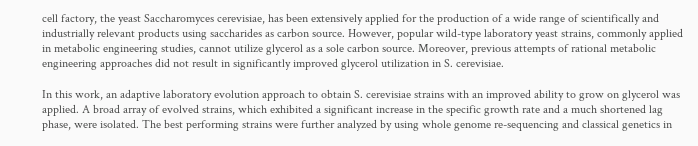cell factory, the yeast Saccharomyces cerevisiae, has been extensively applied for the production of a wide range of scientifically and industrially relevant products using saccharides as carbon source. However, popular wild-type laboratory yeast strains, commonly applied in metabolic engineering studies, cannot utilize glycerol as a sole carbon source. Moreover, previous attempts of rational metabolic engineering approaches did not result in significantly improved glycerol utilization in S. cerevisiae.

In this work, an adaptive laboratory evolution approach to obtain S. cerevisiae strains with an improved ability to grow on glycerol was applied. A broad array of evolved strains, which exhibited a significant increase in the specific growth rate and a much shortened lag phase, were isolated. The best performing strains were further analyzed by using whole genome re-sequencing and classical genetics in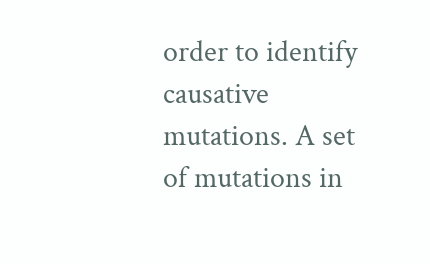order to identify causative mutations. A set of mutations in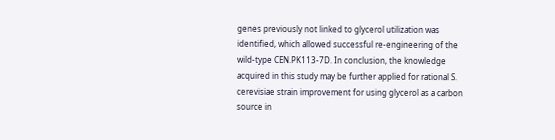genes previously not linked to glycerol utilization was identified, which allowed successful re-engineering of the wild-type CEN.PK113-7D. In conclusion, the knowledge acquired in this study may be further applied for rational S. cerevisiae strain improvement for using glycerol as a carbon source in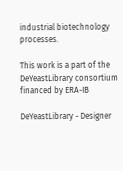industrial biotechnology processes.

This work is a part of the DeYeastLibrary consortium financed by ERA-IB

DeYeastLibrary - Designer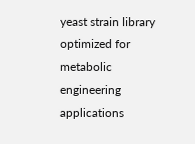yeast strain library optimized for metabolic engineering applications